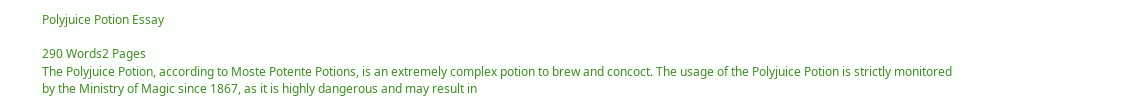Polyjuice Potion Essay

290 Words2 Pages
The Polyjuice Potion, according to Moste Potente Potions, is an extremely complex potion to brew and concoct. The usage of the Polyjuice Potion is strictly monitored by the Ministry of Magic since 1867, as it is highly dangerous and may result in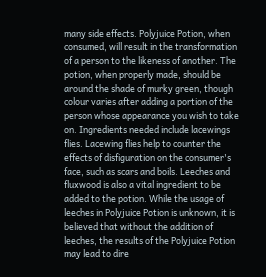many side effects. Polyjuice Potion, when consumed, will result in the transformation of a person to the likeness of another. The potion, when properly made, should be around the shade of murky green, though colour varies after adding a portion of the person whose appearance you wish to take on. Ingredients needed include lacewings flies. Lacewing flies help to counter the effects of disfiguration on the consumer's face, such as scars and boils. Leeches and fluxwood is also a vital ingredient to be added to the potion. While the usage of leeches in Polyjuice Potion is unknown, it is believed that without the addition of leeches, the results of the Polyjuice Potion may lead to dire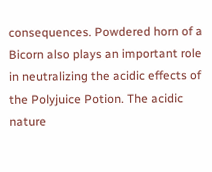consequences. Powdered horn of a Bicorn also plays an important role in neutralizing the acidic effects of the Polyjuice Potion. The acidic nature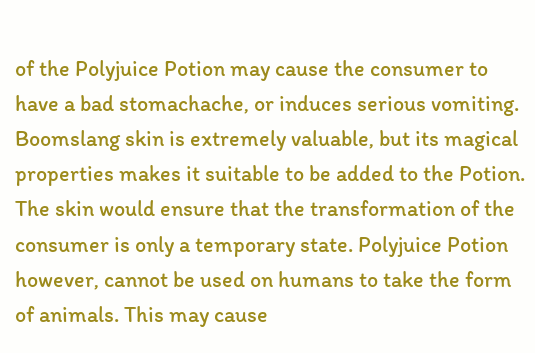of the Polyjuice Potion may cause the consumer to have a bad stomachache, or induces serious vomiting. Boomslang skin is extremely valuable, but its magical properties makes it suitable to be added to the Potion. The skin would ensure that the transformation of the consumer is only a temporary state. Polyjuice Potion however, cannot be used on humans to take the form of animals. This may cause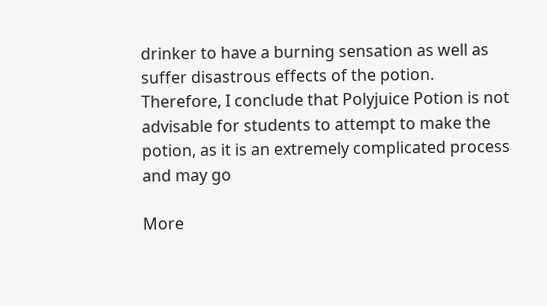drinker to have a burning sensation as well as suffer disastrous effects of the potion. Therefore, I conclude that Polyjuice Potion is not advisable for students to attempt to make the potion, as it is an extremely complicated process and may go

More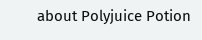about Polyjuice Potion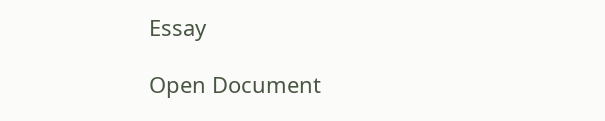Essay

Open Document